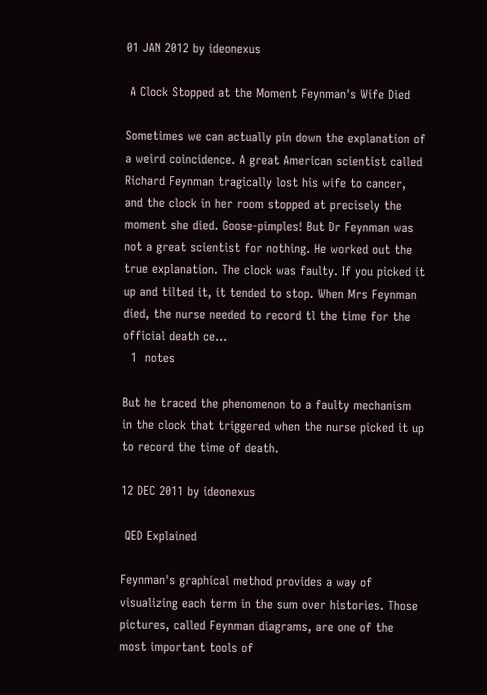01 JAN 2012 by ideonexus

 A Clock Stopped at the Moment Feynman's Wife Died

Sometimes we can actually pin down the explanation of a weird coincidence. A great American scientist called Richard Feynman tragically lost his wife to cancer, and the clock in her room stopped at precisely the moment she died. Goose-pimples! But Dr Feynman was not a great scientist for nothing. He worked out the true explanation. The clock was faulty. If you picked it up and tilted it, it tended to stop. When Mrs Feynman died, the nurse needed to record tl the time for the official death ce...
  1  notes

But he traced the phenomenon to a faulty mechanism in the clock that triggered when the nurse picked it up to record the time of death.

12 DEC 2011 by ideonexus

 QED Explained

Feynman's graphical method provides a way of visualizing each term in the sum over histories. Those pictures, called Feynman diagrams, are one of the most important tools of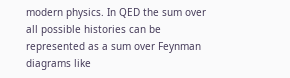modern physics. In QED the sum over all possible histories can be represented as a sum over Feynman diagrams like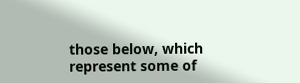those below, which represent some of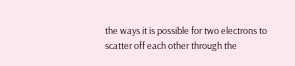the ways it is possible for two electrons to scatter off each other through the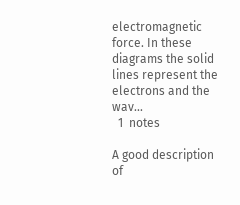electromagnetic force. In these diagrams the solid lines represent the electrons and the wav...
  1  notes

A good description of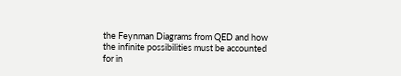the Feynman Diagrams from QED and how the infinite possibilities must be accounted for in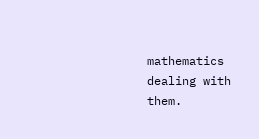mathematics dealing with them.